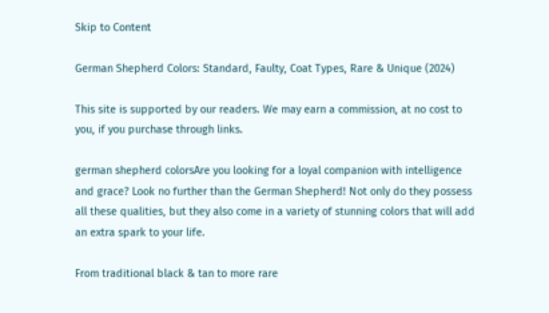Skip to Content

German Shepherd Colors: Standard, Faulty, Coat Types, Rare & Unique (2024)

This site is supported by our readers. We may earn a commission, at no cost to you, if you purchase through links.

german shepherd colorsAre you looking for a loyal companion with intelligence and grace? Look no further than the German Shepherd! Not only do they possess all these qualities, but they also come in a variety of stunning colors that will add an extra spark to your life.

From traditional black & tan to more rare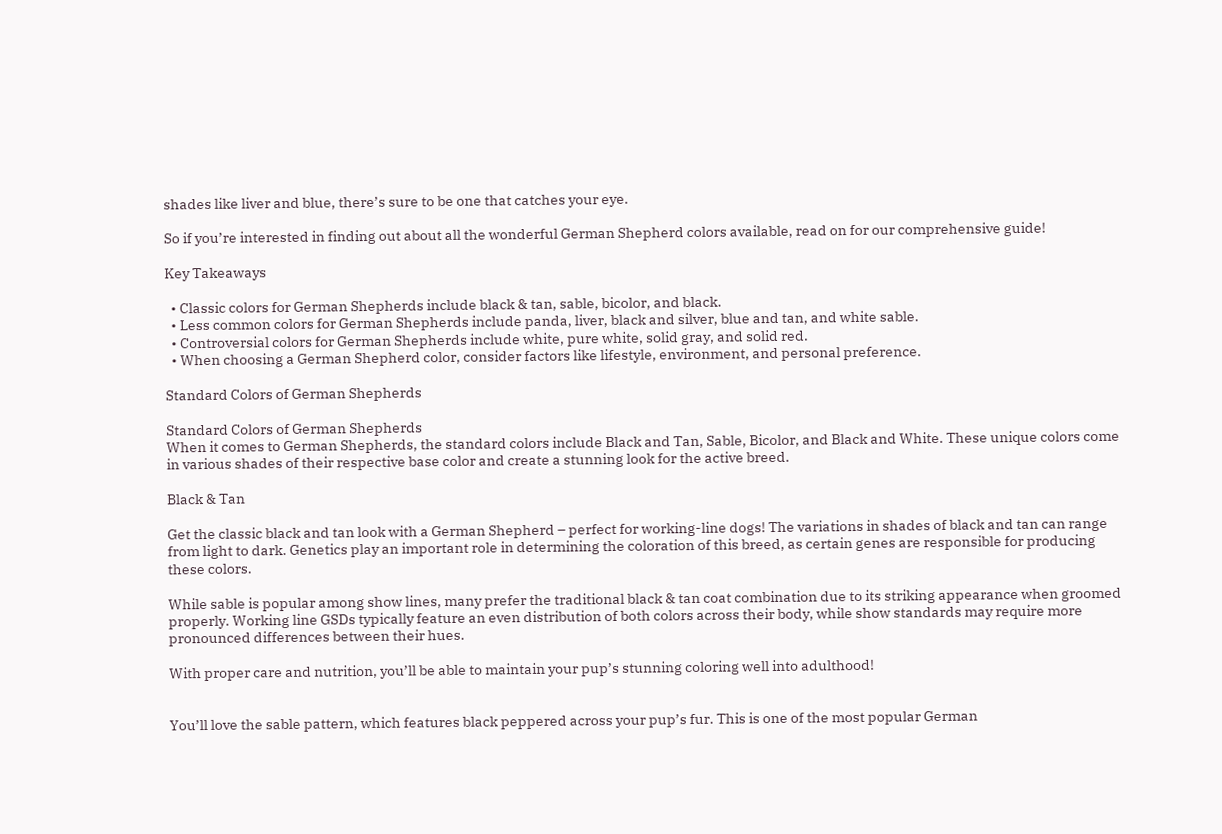shades like liver and blue, there’s sure to be one that catches your eye.

So if you’re interested in finding out about all the wonderful German Shepherd colors available, read on for our comprehensive guide!

Key Takeaways

  • Classic colors for German Shepherds include black & tan, sable, bicolor, and black.
  • Less common colors for German Shepherds include panda, liver, black and silver, blue and tan, and white sable.
  • Controversial colors for German Shepherds include white, pure white, solid gray, and solid red.
  • When choosing a German Shepherd color, consider factors like lifestyle, environment, and personal preference.

Standard Colors of German Shepherds

Standard Colors of German Shepherds
When it comes to German Shepherds, the standard colors include Black and Tan, Sable, Bicolor, and Black and White. These unique colors come in various shades of their respective base color and create a stunning look for the active breed.

Black & Tan

Get the classic black and tan look with a German Shepherd – perfect for working-line dogs! The variations in shades of black and tan can range from light to dark. Genetics play an important role in determining the coloration of this breed, as certain genes are responsible for producing these colors.

While sable is popular among show lines, many prefer the traditional black & tan coat combination due to its striking appearance when groomed properly. Working line GSDs typically feature an even distribution of both colors across their body, while show standards may require more pronounced differences between their hues.

With proper care and nutrition, you’ll be able to maintain your pup’s stunning coloring well into adulthood!


You’ll love the sable pattern, which features black peppered across your pup’s fur. This is one of the most popular German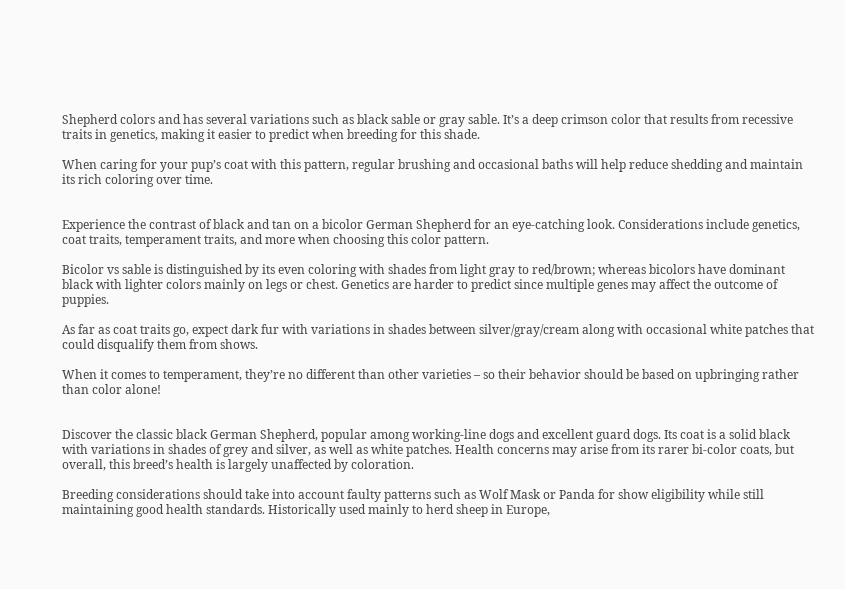Shepherd colors and has several variations such as black sable or gray sable. It’s a deep crimson color that results from recessive traits in genetics, making it easier to predict when breeding for this shade.

When caring for your pup’s coat with this pattern, regular brushing and occasional baths will help reduce shedding and maintain its rich coloring over time.


Experience the contrast of black and tan on a bicolor German Shepherd for an eye-catching look. Considerations include genetics, coat traits, temperament traits, and more when choosing this color pattern.

Bicolor vs sable is distinguished by its even coloring with shades from light gray to red/brown; whereas bicolors have dominant black with lighter colors mainly on legs or chest. Genetics are harder to predict since multiple genes may affect the outcome of puppies.

As far as coat traits go, expect dark fur with variations in shades between silver/gray/cream along with occasional white patches that could disqualify them from shows.

When it comes to temperament, they’re no different than other varieties – so their behavior should be based on upbringing rather than color alone!


Discover the classic black German Shepherd, popular among working-line dogs and excellent guard dogs. Its coat is a solid black with variations in shades of grey and silver, as well as white patches. Health concerns may arise from its rarer bi-color coats, but overall, this breed’s health is largely unaffected by coloration.

Breeding considerations should take into account faulty patterns such as Wolf Mask or Panda for show eligibility while still maintaining good health standards. Historically used mainly to herd sheep in Europe,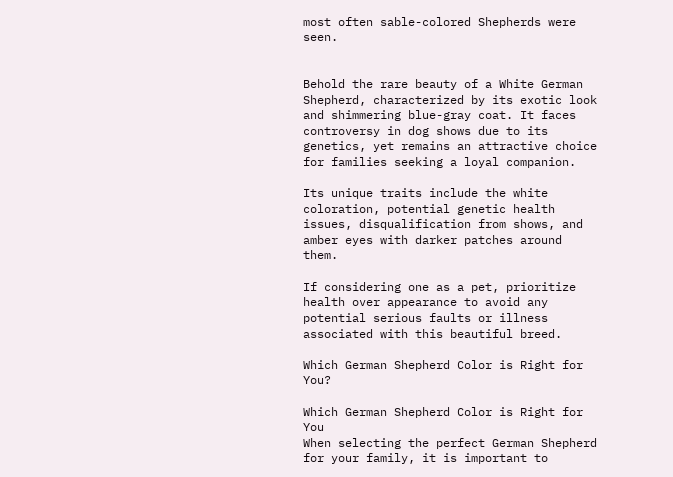most often sable-colored Shepherds were seen.


Behold the rare beauty of a White German Shepherd, characterized by its exotic look and shimmering blue-gray coat. It faces controversy in dog shows due to its genetics, yet remains an attractive choice for families seeking a loyal companion.

Its unique traits include the white coloration, potential genetic health issues, disqualification from shows, and amber eyes with darker patches around them.

If considering one as a pet, prioritize health over appearance to avoid any potential serious faults or illness associated with this beautiful breed.

Which German Shepherd Color is Right for You?

Which German Shepherd Color is Right for You
When selecting the perfect German Shepherd for your family, it is important to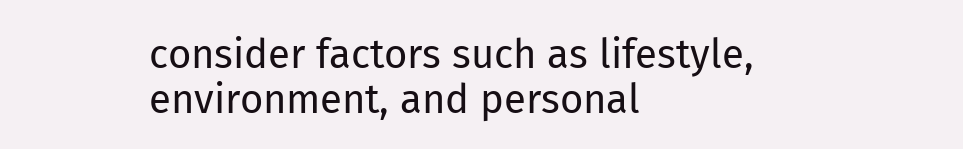consider factors such as lifestyle, environment, and personal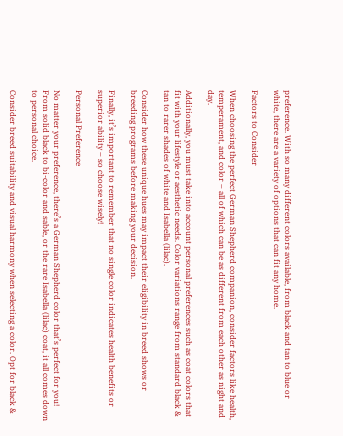preference. With so many different colors available, from black and tan to blue or white, there are a variety of options that can fit any home.

Factors to Consider

When choosing the perfect German Shepherd companion, consider factors like health, temperament, and color – all of which can be as different from each other as night and day.

Additionally, you must take into account personal preferences such as coat colors that fit with your lifestyle or aesthetic needs. Color variations range from standard black & tan to rarer shades of white and Isabella (lilac).

Consider how these unique hues may impact their eligibility in breed shows or breeding programs before making your decision.

Finally, it’s important to remember that no single color indicates health benefits or superior ability – so choose wisely!

Personal Preference

No matter your preference, there’s a German Shepherd color that’s perfect for you! From solid black to bi-color and sable, or the rare Isabella (lilac) coat, it all comes down to personal choice.

Consider breed suitability and visual harmony when selecting a color. Opt for black &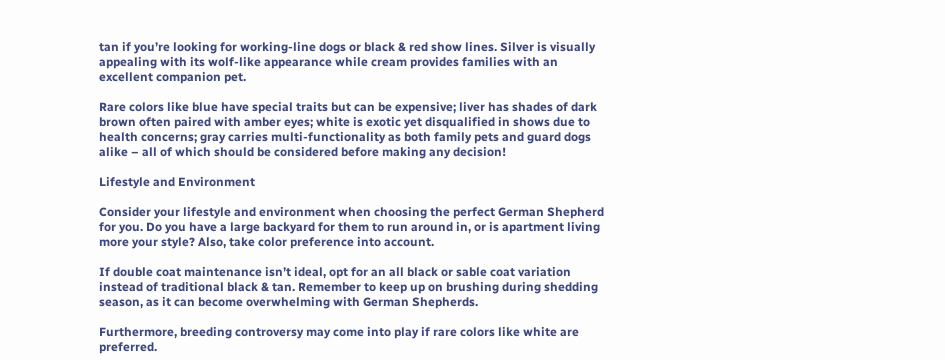tan if you’re looking for working-line dogs or black & red show lines. Silver is visually appealing with its wolf-like appearance while cream provides families with an excellent companion pet.

Rare colors like blue have special traits but can be expensive; liver has shades of dark brown often paired with amber eyes; white is exotic yet disqualified in shows due to health concerns; gray carries multi-functionality as both family pets and guard dogs alike – all of which should be considered before making any decision!

Lifestyle and Environment

Consider your lifestyle and environment when choosing the perfect German Shepherd for you. Do you have a large backyard for them to run around in, or is apartment living more your style? Also, take color preference into account.

If double coat maintenance isn’t ideal, opt for an all black or sable coat variation instead of traditional black & tan. Remember to keep up on brushing during shedding season, as it can become overwhelming with German Shepherds.

Furthermore, breeding controversy may come into play if rare colors like white are preferred.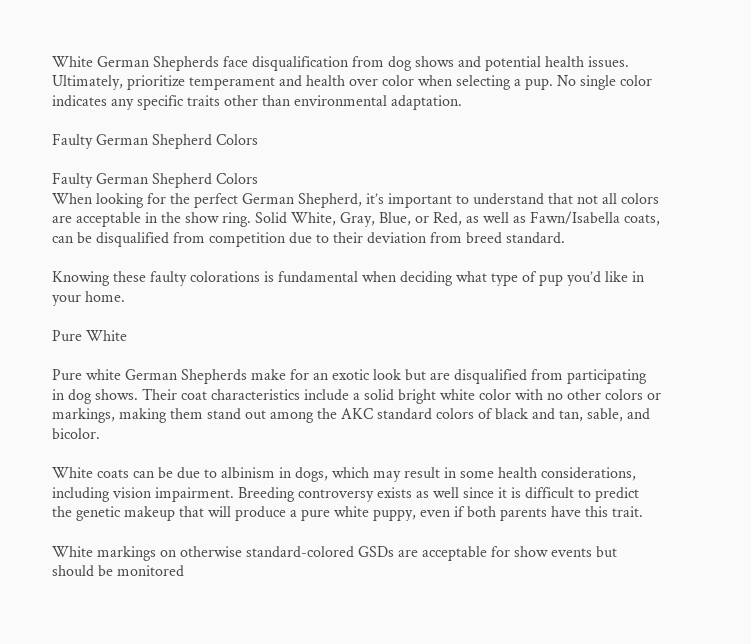White German Shepherds face disqualification from dog shows and potential health issues. Ultimately, prioritize temperament and health over color when selecting a pup. No single color indicates any specific traits other than environmental adaptation.

Faulty German Shepherd Colors

Faulty German Shepherd Colors
When looking for the perfect German Shepherd, it’s important to understand that not all colors are acceptable in the show ring. Solid White, Gray, Blue, or Red, as well as Fawn/Isabella coats, can be disqualified from competition due to their deviation from breed standard.

Knowing these faulty colorations is fundamental when deciding what type of pup you’d like in your home.

Pure White

Pure white German Shepherds make for an exotic look but are disqualified from participating in dog shows. Their coat characteristics include a solid bright white color with no other colors or markings, making them stand out among the AKC standard colors of black and tan, sable, and bicolor.

White coats can be due to albinism in dogs, which may result in some health considerations, including vision impairment. Breeding controversy exists as well since it is difficult to predict the genetic makeup that will produce a pure white puppy, even if both parents have this trait.

White markings on otherwise standard-colored GSDs are acceptable for show events but should be monitored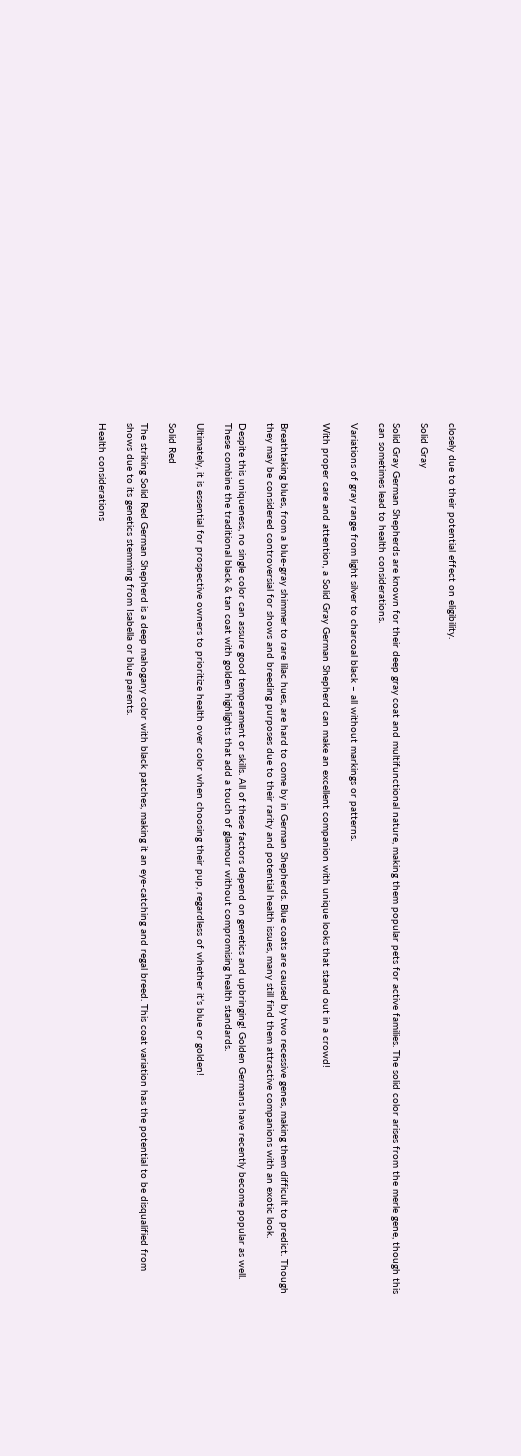closely due to their potential effect on eligibility.

Solid Gray

Solid Gray German Shepherds are known for their deep gray coat and multifunctional nature, making them popular pets for active families. The solid color arises from the merle gene, though this can sometimes lead to health considerations.

Variations of gray range from light silver to charcoal black – all without markings or patterns.

With proper care and attention, a Solid Gray German Shepherd can make an excellent companion with unique looks that stand out in a crowd!


Breathtaking blues, from a blue-gray shimmer to rare lilac hues, are hard to come by in German Shepherds. Blue coats are caused by two recessive genes, making them difficult to predict. Though they may be considered controversial for shows and breeding purposes due to their rarity and potential health issues, many still find them attractive companions with an exotic look.

Despite this uniqueness, no single color can assure good temperament or skills. All of these factors depend on genetics and upbringing! Golden Germans have recently become popular as well. These combine the traditional black & tan coat with golden highlights that add a touch of glamour without compromising health standards.

Ultimately, it is essential for prospective owners to prioritize health over color when choosing their pup, regardless of whether it’s blue or golden!

Solid Red

The striking Solid Red German Shepherd is a deep mahogany color with black patches, making it an eye-catching and regal breed. This coat variation has the potential to be disqualified from shows due to its genetics stemming from Isabella or blue parents.

Health considerations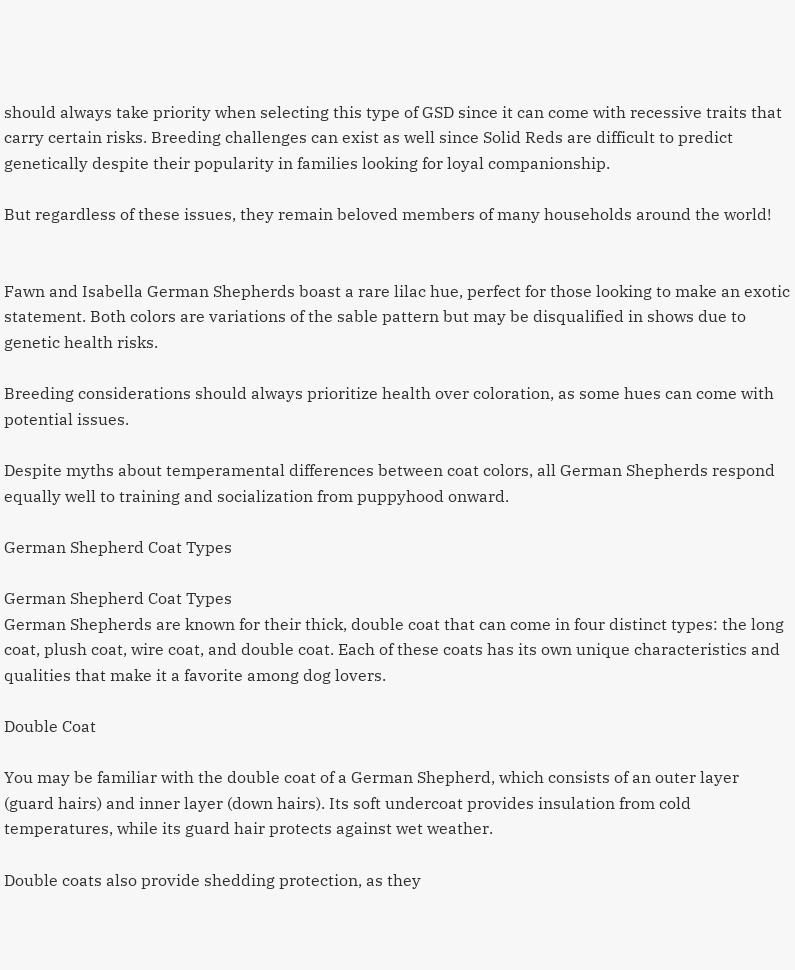should always take priority when selecting this type of GSD since it can come with recessive traits that carry certain risks. Breeding challenges can exist as well since Solid Reds are difficult to predict genetically despite their popularity in families looking for loyal companionship.

But regardless of these issues, they remain beloved members of many households around the world!


Fawn and Isabella German Shepherds boast a rare lilac hue, perfect for those looking to make an exotic statement. Both colors are variations of the sable pattern but may be disqualified in shows due to genetic health risks.

Breeding considerations should always prioritize health over coloration, as some hues can come with potential issues.

Despite myths about temperamental differences between coat colors, all German Shepherds respond equally well to training and socialization from puppyhood onward.

German Shepherd Coat Types

German Shepherd Coat Types
German Shepherds are known for their thick, double coat that can come in four distinct types: the long coat, plush coat, wire coat, and double coat. Each of these coats has its own unique characteristics and qualities that make it a favorite among dog lovers.

Double Coat

You may be familiar with the double coat of a German Shepherd, which consists of an outer layer (guard hairs) and inner layer (down hairs). Its soft undercoat provides insulation from cold temperatures, while its guard hair protects against wet weather.

Double coats also provide shedding protection, as they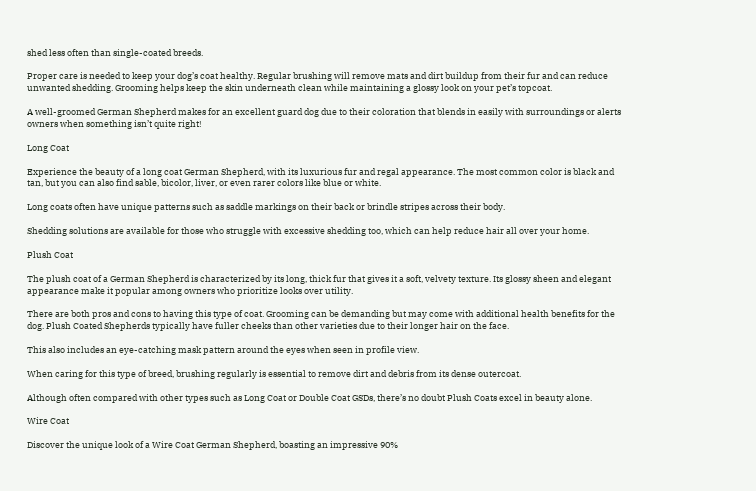shed less often than single-coated breeds.

Proper care is needed to keep your dog’s coat healthy. Regular brushing will remove mats and dirt buildup from their fur and can reduce unwanted shedding. Grooming helps keep the skin underneath clean while maintaining a glossy look on your pet’s topcoat.

A well-groomed German Shepherd makes for an excellent guard dog due to their coloration that blends in easily with surroundings or alerts owners when something isn’t quite right!

Long Coat

Experience the beauty of a long coat German Shepherd, with its luxurious fur and regal appearance. The most common color is black and tan, but you can also find sable, bicolor, liver, or even rarer colors like blue or white.

Long coats often have unique patterns such as saddle markings on their back or brindle stripes across their body.

Shedding solutions are available for those who struggle with excessive shedding too, which can help reduce hair all over your home.

Plush Coat

The plush coat of a German Shepherd is characterized by its long, thick fur that gives it a soft, velvety texture. Its glossy sheen and elegant appearance make it popular among owners who prioritize looks over utility.

There are both pros and cons to having this type of coat. Grooming can be demanding but may come with additional health benefits for the dog. Plush Coated Shepherds typically have fuller cheeks than other varieties due to their longer hair on the face.

This also includes an eye-catching mask pattern around the eyes when seen in profile view.

When caring for this type of breed, brushing regularly is essential to remove dirt and debris from its dense outercoat.

Although often compared with other types such as Long Coat or Double Coat GSDs, there’s no doubt Plush Coats excel in beauty alone.

Wire Coat

Discover the unique look of a Wire Coat German Shepherd, boasting an impressive 90%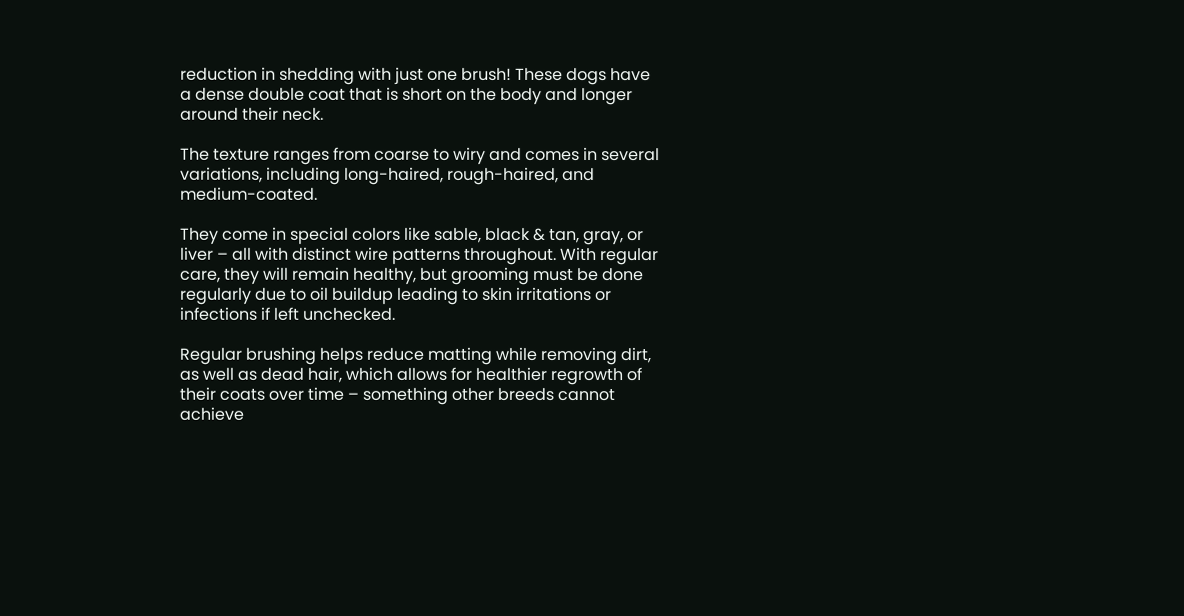reduction in shedding with just one brush! These dogs have a dense double coat that is short on the body and longer around their neck.

The texture ranges from coarse to wiry and comes in several variations, including long-haired, rough-haired, and medium-coated.

They come in special colors like sable, black & tan, gray, or liver – all with distinct wire patterns throughout. With regular care, they will remain healthy, but grooming must be done regularly due to oil buildup leading to skin irritations or infections if left unchecked.

Regular brushing helps reduce matting while removing dirt, as well as dead hair, which allows for healthier regrowth of their coats over time – something other breeds cannot achieve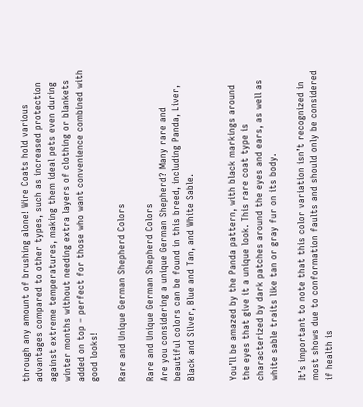through any amount of brushing alone! Wire Coats hold various advantages compared to other types, such as increased protection against extreme temperatures, making them ideal pets even during winter months without needing extra layers of clothing or blankets added on top – perfect for those who want convenience combined with good looks!

Rare and Unique German Shepherd Colors

Rare and Unique German Shepherd Colors
Are you considering a unique German Shepherd? Many rare and beautiful colors can be found in this breed, including Panda, Liver, Black and Silver, Blue and Tan, and White Sable.


You’ll be amazed by the Panda pattern, with black markings around the eyes that give it a unique look. This rare coat type is characterized by dark patches around the eyes and ears, as well as white sable traits like tan or gray fur on its body.

It’s important to note that this color variation isn’t recognized in most shows due to conformation faults and should only be considered if health is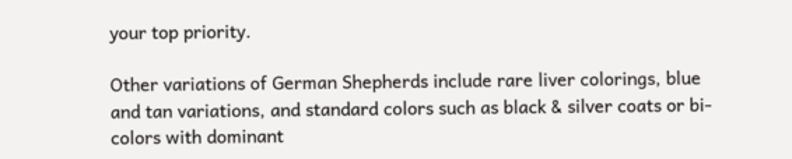your top priority.

Other variations of German Shepherds include rare liver colorings, blue and tan variations, and standard colors such as black & silver coats or bi-colors with dominant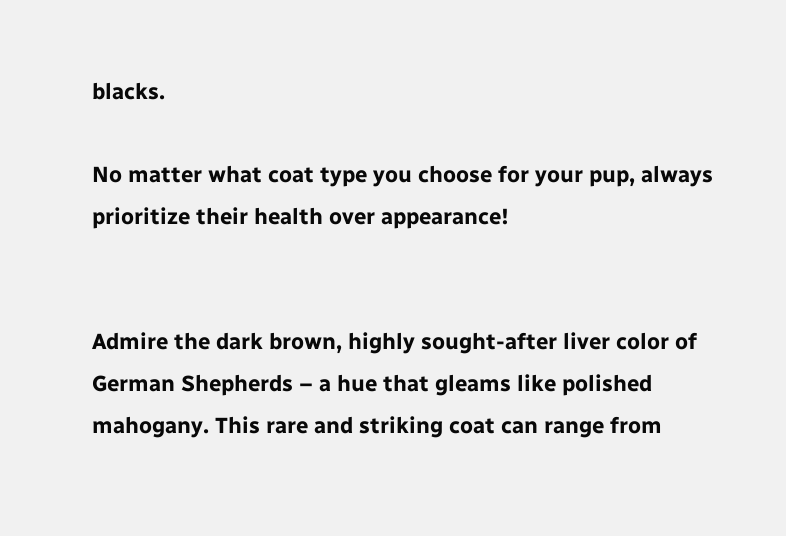blacks.

No matter what coat type you choose for your pup, always prioritize their health over appearance!


Admire the dark brown, highly sought-after liver color of German Shepherds – a hue that gleams like polished mahogany. This rare and striking coat can range from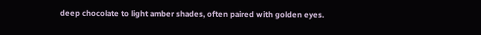deep chocolate to light amber shades, often paired with golden eyes.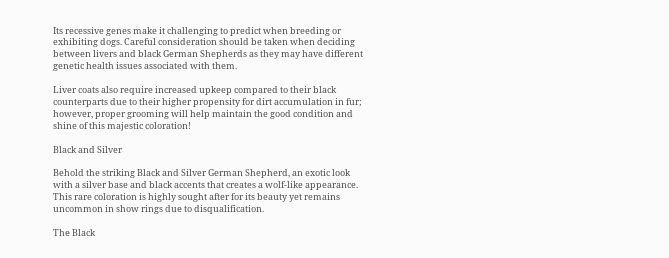Its recessive genes make it challenging to predict when breeding or exhibiting dogs. Careful consideration should be taken when deciding between livers and black German Shepherds as they may have different genetic health issues associated with them.

Liver coats also require increased upkeep compared to their black counterparts due to their higher propensity for dirt accumulation in fur; however, proper grooming will help maintain the good condition and shine of this majestic coloration!

Black and Silver

Behold the striking Black and Silver German Shepherd, an exotic look with a silver base and black accents that creates a wolf-like appearance. This rare coloration is highly sought after for its beauty yet remains uncommon in show rings due to disqualification.

The Black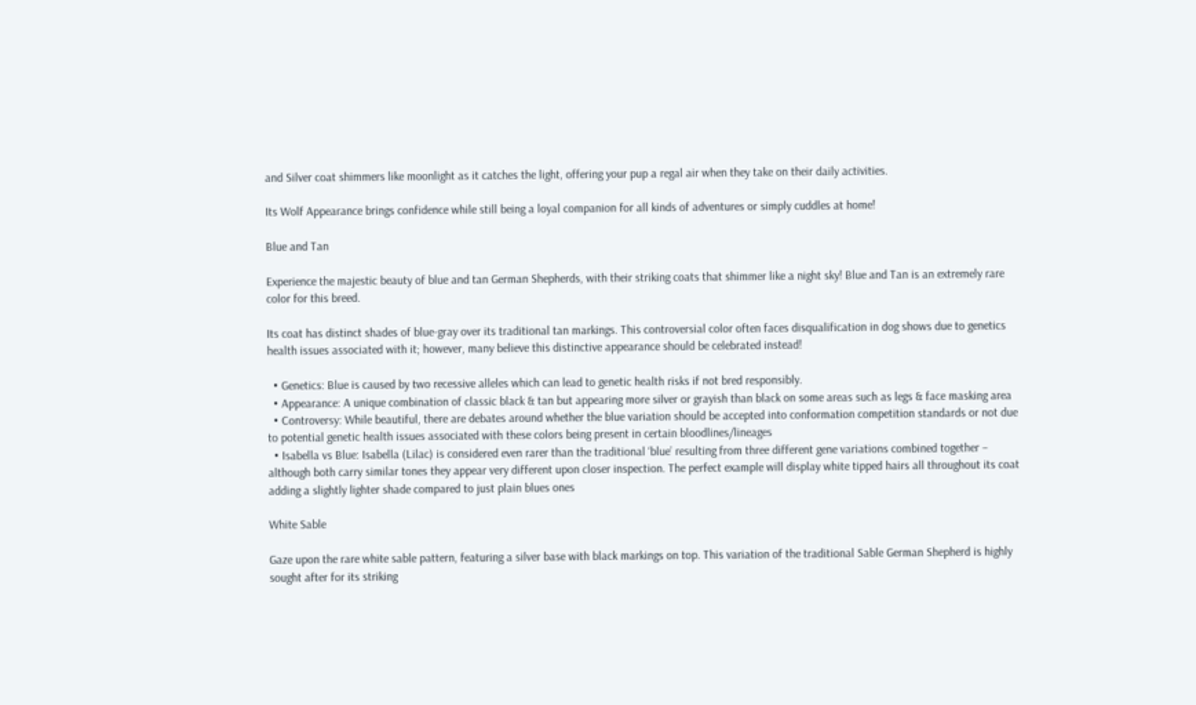and Silver coat shimmers like moonlight as it catches the light, offering your pup a regal air when they take on their daily activities.

Its Wolf Appearance brings confidence while still being a loyal companion for all kinds of adventures or simply cuddles at home!

Blue and Tan

Experience the majestic beauty of blue and tan German Shepherds, with their striking coats that shimmer like a night sky! Blue and Tan is an extremely rare color for this breed.

Its coat has distinct shades of blue-gray over its traditional tan markings. This controversial color often faces disqualification in dog shows due to genetics health issues associated with it; however, many believe this distinctive appearance should be celebrated instead!

  • Genetics: Blue is caused by two recessive alleles which can lead to genetic health risks if not bred responsibly.
  • Appearance: A unique combination of classic black & tan but appearing more silver or grayish than black on some areas such as legs & face masking area
  • Controversy: While beautiful, there are debates around whether the blue variation should be accepted into conformation competition standards or not due to potential genetic health issues associated with these colors being present in certain bloodlines/lineages
  • Isabella vs Blue: Isabella (Lilac) is considered even rarer than the traditional ‘blue’ resulting from three different gene variations combined together – although both carry similar tones they appear very different upon closer inspection. The perfect example will display white tipped hairs all throughout its coat adding a slightly lighter shade compared to just plain blues ones

White Sable

Gaze upon the rare white sable pattern, featuring a silver base with black markings on top. This variation of the traditional Sable German Shepherd is highly sought after for its striking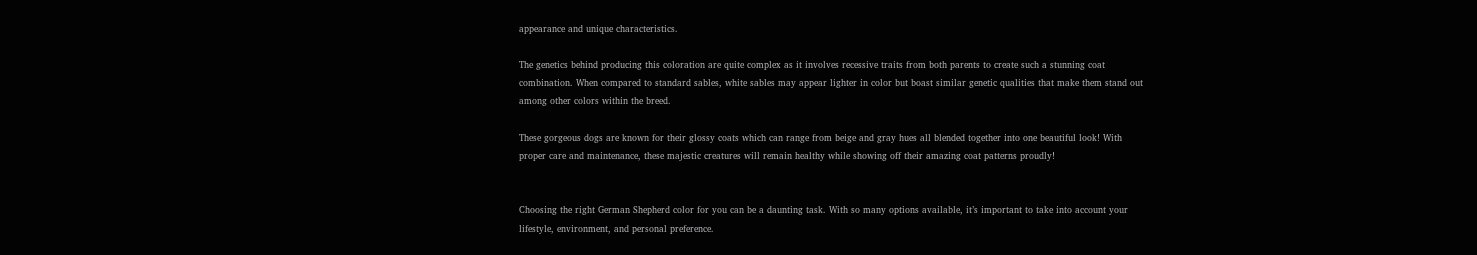appearance and unique characteristics.

The genetics behind producing this coloration are quite complex as it involves recessive traits from both parents to create such a stunning coat combination. When compared to standard sables, white sables may appear lighter in color but boast similar genetic qualities that make them stand out among other colors within the breed.

These gorgeous dogs are known for their glossy coats which can range from beige and gray hues all blended together into one beautiful look! With proper care and maintenance, these majestic creatures will remain healthy while showing off their amazing coat patterns proudly!


Choosing the right German Shepherd color for you can be a daunting task. With so many options available, it’s important to take into account your lifestyle, environment, and personal preference.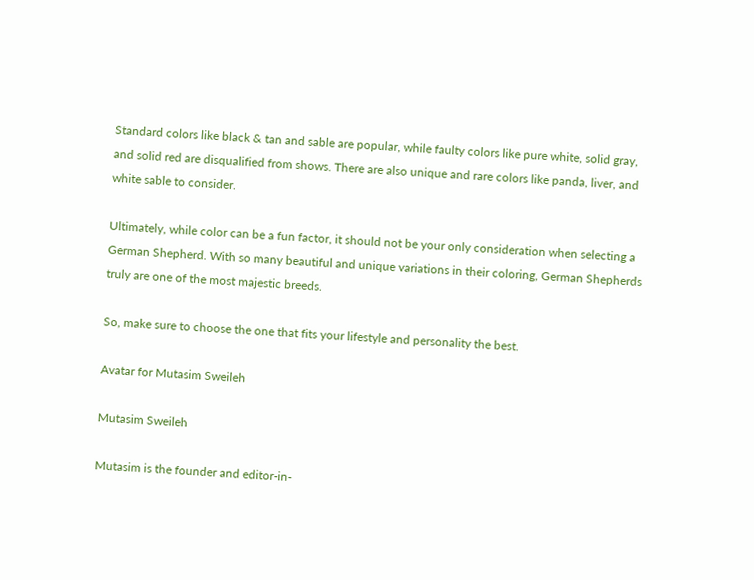Standard colors like black & tan and sable are popular, while faulty colors like pure white, solid gray, and solid red are disqualified from shows. There are also unique and rare colors like panda, liver, and white sable to consider.

Ultimately, while color can be a fun factor, it should not be your only consideration when selecting a German Shepherd. With so many beautiful and unique variations in their coloring, German Shepherds truly are one of the most majestic breeds.

So, make sure to choose the one that fits your lifestyle and personality the best.

Avatar for Mutasim Sweileh

Mutasim Sweileh

Mutasim is the founder and editor-in-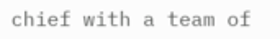chief with a team of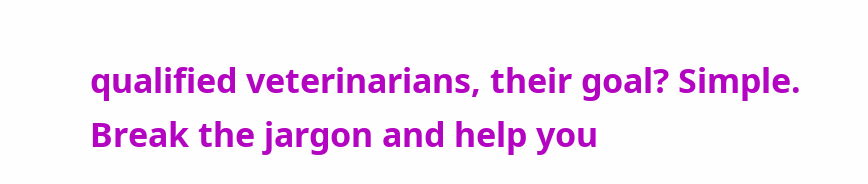qualified veterinarians, their goal? Simple. Break the jargon and help you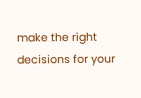make the right decisions for your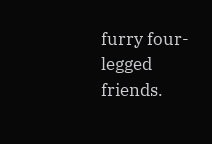furry four-legged friends.